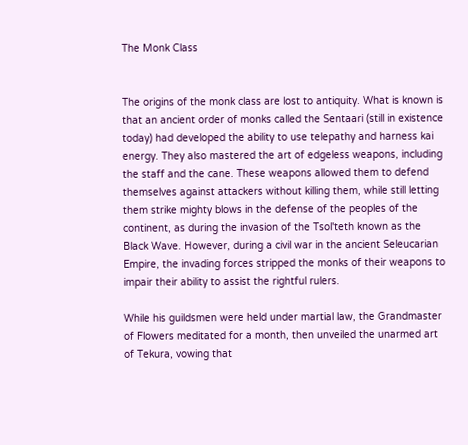The Monk Class


The origins of the monk class are lost to antiquity. What is known is that an ancient order of monks called the Sentaari (still in existence today) had developed the ability to use telepathy and harness kai energy. They also mastered the art of edgeless weapons, including the staff and the cane. These weapons allowed them to defend themselves against attackers without killing them, while still letting them strike mighty blows in the defense of the peoples of the continent, as during the invasion of the Tsol'teth known as the Black Wave. However, during a civil war in the ancient Seleucarian Empire, the invading forces stripped the monks of their weapons to impair their ability to assist the rightful rulers.

While his guildsmen were held under martial law, the Grandmaster of Flowers meditated for a month, then unveiled the unarmed art of Tekura, vowing that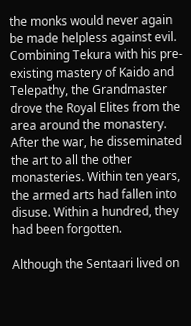the monks would never again be made helpless against evil. Combining Tekura with his pre-existing mastery of Kaido and Telepathy, the Grandmaster drove the Royal Elites from the area around the monastery. After the war, he disseminated the art to all the other monasteries. Within ten years, the armed arts had fallen into disuse. Within a hundred, they had been forgotten.

Although the Sentaari lived on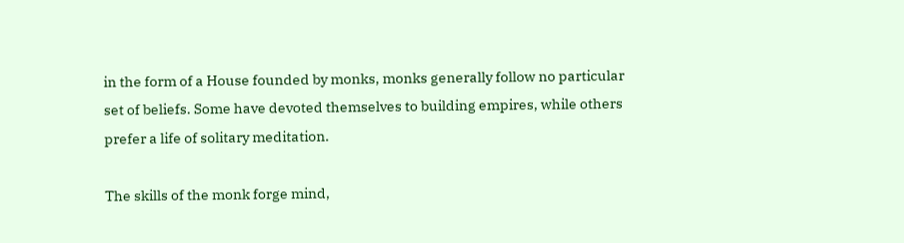in the form of a House founded by monks, monks generally follow no particular set of beliefs. Some have devoted themselves to building empires, while others prefer a life of solitary meditation.

The skills of the monk forge mind,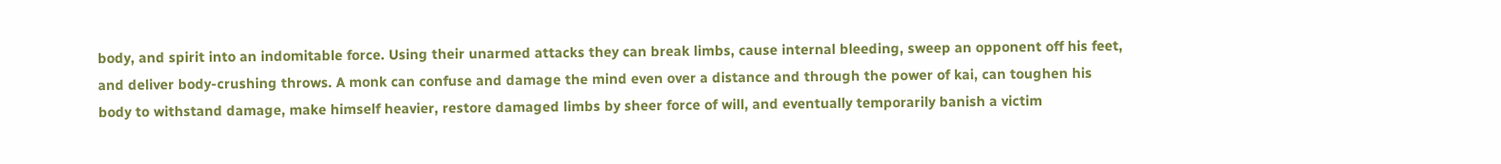body, and spirit into an indomitable force. Using their unarmed attacks they can break limbs, cause internal bleeding, sweep an opponent off his feet, and deliver body-crushing throws. A monk can confuse and damage the mind even over a distance and through the power of kai, can toughen his body to withstand damage, make himself heavier, restore damaged limbs by sheer force of will, and eventually temporarily banish a victim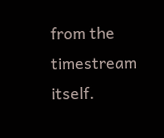from the timestream itself.